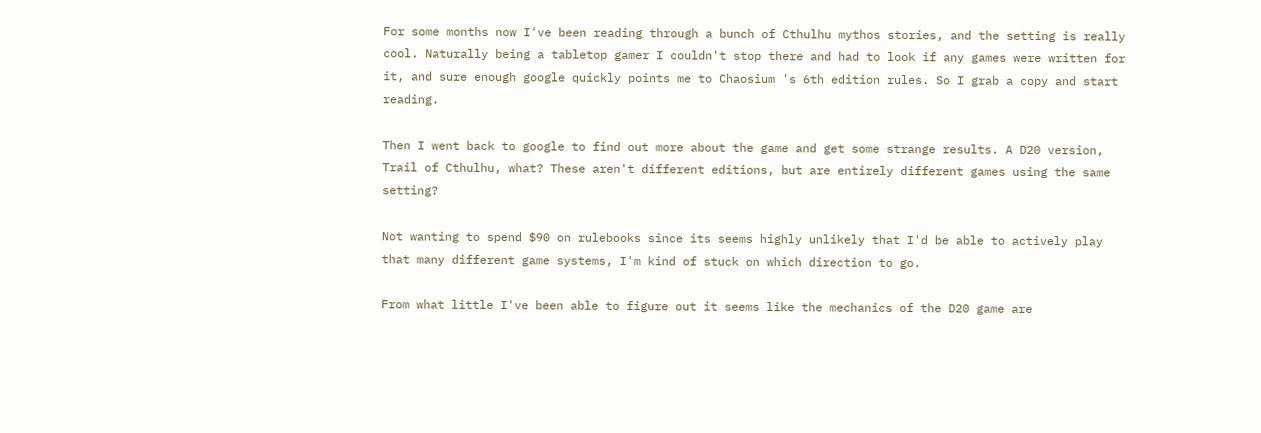For some months now I've been reading through a bunch of Cthulhu mythos stories, and the setting is really cool. Naturally being a tabletop gamer I couldn't stop there and had to look if any games were written for it, and sure enough google quickly points me to Chaosium 's 6th edition rules. So I grab a copy and start reading.

Then I went back to google to find out more about the game and get some strange results. A D20 version, Trail of Cthulhu, what? These aren't different editions, but are entirely different games using the same setting?

Not wanting to spend $90 on rulebooks since its seems highly unlikely that I'd be able to actively play that many different game systems, I'm kind of stuck on which direction to go.

From what little I've been able to figure out it seems like the mechanics of the D20 game are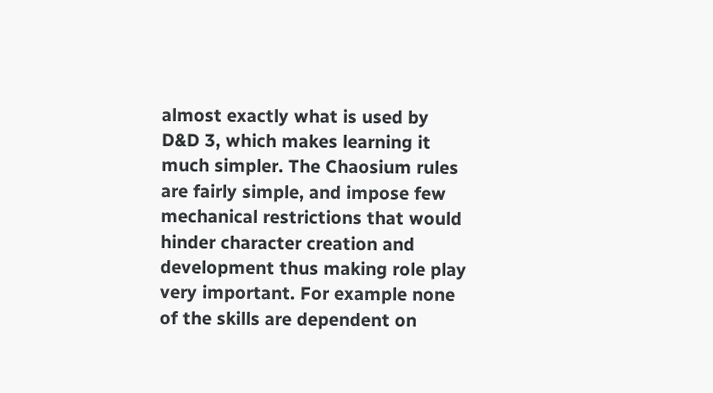almost exactly what is used by D&D 3, which makes learning it much simpler. The Chaosium rules are fairly simple, and impose few mechanical restrictions that would hinder character creation and development thus making role play very important. For example none of the skills are dependent on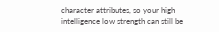character attributes, so your high intelligence low strength can still be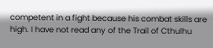competent in a fight because his combat skills are high. I have not read any of the Trail of Cthulhu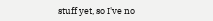stuff yet, so I've no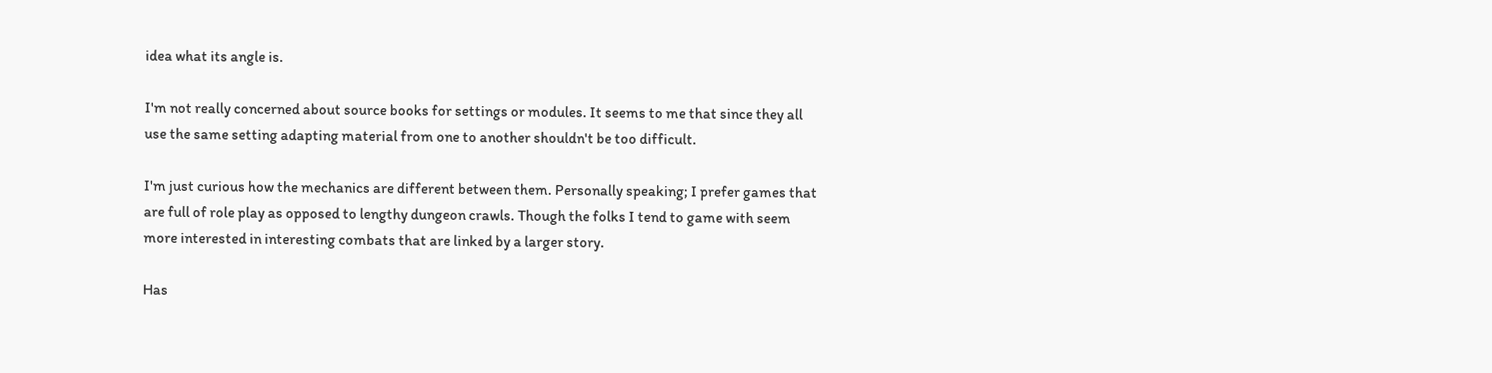idea what its angle is.

I'm not really concerned about source books for settings or modules. It seems to me that since they all use the same setting adapting material from one to another shouldn't be too difficult.

I'm just curious how the mechanics are different between them. Personally speaking; I prefer games that are full of role play as opposed to lengthy dungeon crawls. Though the folks I tend to game with seem more interested in interesting combats that are linked by a larger story.

Has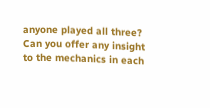anyone played all three? Can you offer any insight to the mechanics in each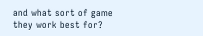and what sort of game they work best for?